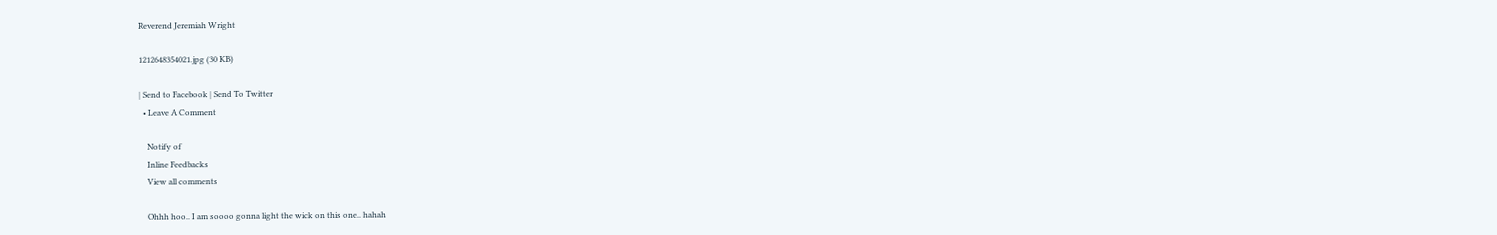Reverend Jeremiah Wright

1212648354021.jpg (30 KB)

| Send to Facebook | Send To Twitter
  • Leave A Comment

    Notify of
    Inline Feedbacks
    View all comments

    Ohhh hoo.. I am soooo gonna light the wick on this one.. hahah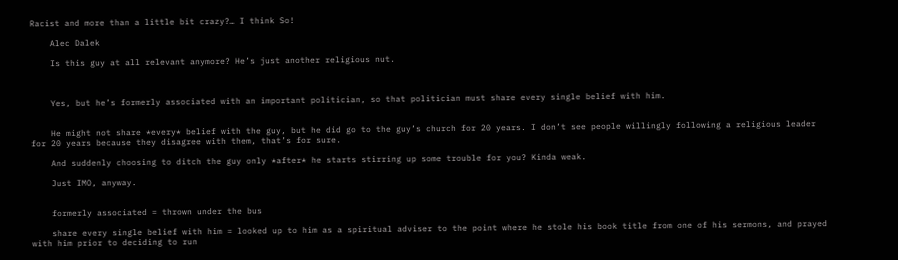Racist and more than a little bit crazy?… I think So!

    Alec Dalek

    Is this guy at all relevant anymore? He’s just another religious nut.



    Yes, but he’s formerly associated with an important politician, so that politician must share every single belief with him.


    He might not share *every* belief with the guy, but he did go to the guy’s church for 20 years. I don’t see people willingly following a religious leader for 20 years because they disagree with them, that’s for sure.

    And suddenly choosing to ditch the guy only *after* he starts stirring up some trouble for you? Kinda weak.

    Just IMO, anyway.


    formerly associated = thrown under the bus

    share every single belief with him = looked up to him as a spiritual adviser to the point where he stole his book title from one of his sermons, and prayed with him prior to deciding to run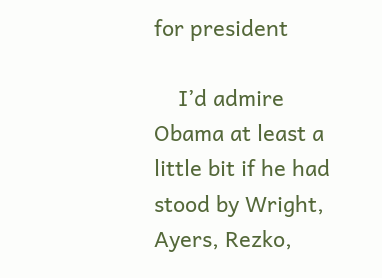for president

    I’d admire Obama at least a little bit if he had stood by Wright, Ayers, Rezko,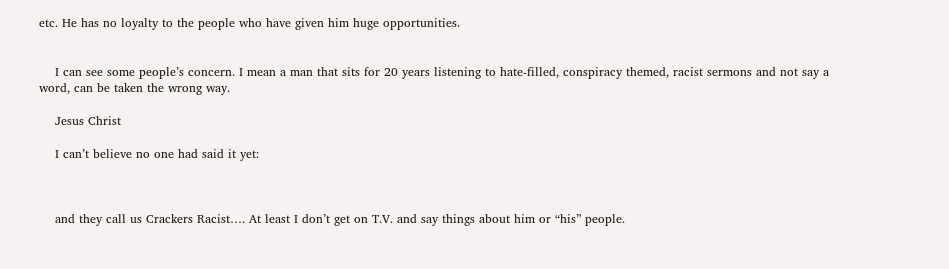etc. He has no loyalty to the people who have given him huge opportunities.


    I can see some people’s concern. I mean a man that sits for 20 years listening to hate-filled, conspiracy themed, racist sermons and not say a word, can be taken the wrong way.

    Jesus Christ

    I can’t believe no one had said it yet:



    and they call us Crackers Racist…. At least I don’t get on T.V. and say things about him or “his” people.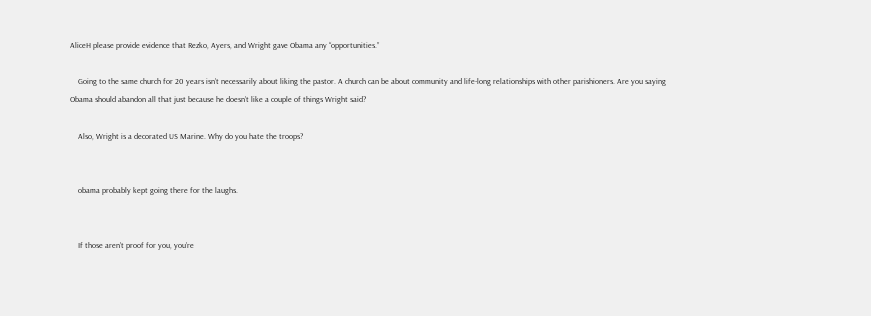AliceH please provide evidence that Rezko, Ayers, and Wright gave Obama any “opportunities.”

    Going to the same church for 20 years isn’t necessarily about liking the pastor. A church can be about community and life-long relationships with other parishioners. Are you saying Obama should abandon all that just because he doesn’t like a couple of things Wright said?

    Also, Wright is a decorated US Marine. Why do you hate the troops?


    obama probably kept going there for the laughs.


    If those aren’t proof for you, you’re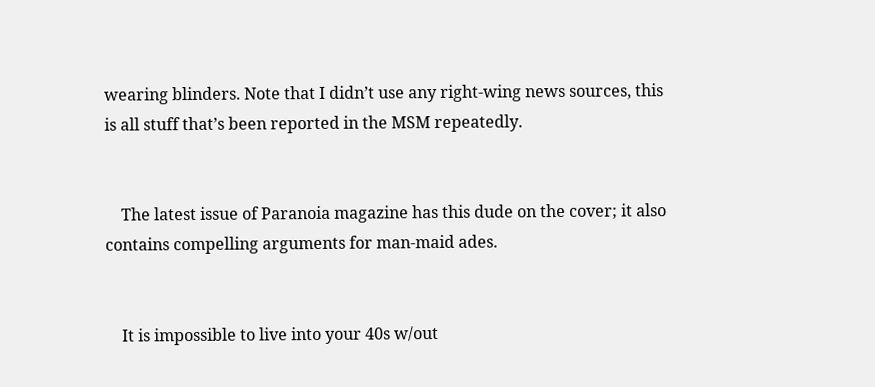wearing blinders. Note that I didn’t use any right-wing news sources, this is all stuff that’s been reported in the MSM repeatedly.


    The latest issue of Paranoia magazine has this dude on the cover; it also contains compelling arguments for man-maid ades.


    It is impossible to live into your 40s w/out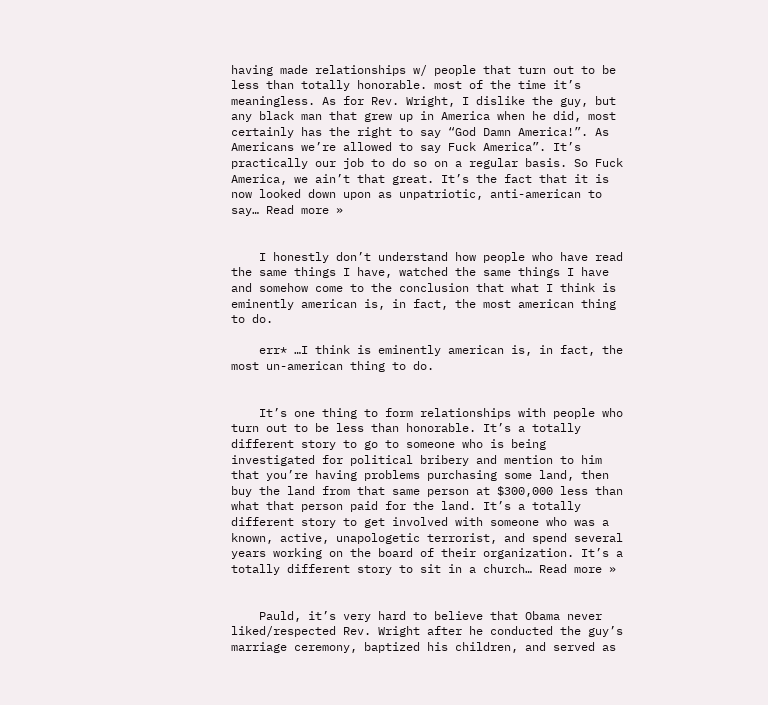having made relationships w/ people that turn out to be less than totally honorable. most of the time it’s meaningless. As for Rev. Wright, I dislike the guy, but any black man that grew up in America when he did, most certainly has the right to say “God Damn America!”. As Americans we’re allowed to say Fuck America”. It’s practically our job to do so on a regular basis. So Fuck America, we ain’t that great. It’s the fact that it is now looked down upon as unpatriotic, anti-american to say… Read more »


    I honestly don’t understand how people who have read the same things I have, watched the same things I have and somehow come to the conclusion that what I think is eminently american is, in fact, the most american thing to do.

    err* …I think is eminently american is, in fact, the most un-american thing to do.


    It’s one thing to form relationships with people who turn out to be less than honorable. It’s a totally different story to go to someone who is being investigated for political bribery and mention to him that you’re having problems purchasing some land, then buy the land from that same person at $300,000 less than what that person paid for the land. It’s a totally different story to get involved with someone who was a known, active, unapologetic terrorist, and spend several years working on the board of their organization. It’s a totally different story to sit in a church… Read more »


    Pauld, it’s very hard to believe that Obama never liked/respected Rev. Wright after he conducted the guy’s marriage ceremony, baptized his children, and served as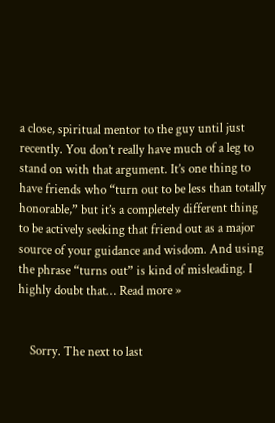a close, spiritual mentor to the guy until just recently. You don’t really have much of a leg to stand on with that argument. It’s one thing to have friends who “turn out to be less than totally honorable,” but it’s a completely different thing to be actively seeking that friend out as a major source of your guidance and wisdom. And using the phrase “turns out” is kind of misleading. I highly doubt that… Read more »


    Sorry. The next to last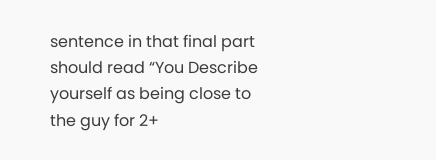sentence in that final part should read “You Describe yourself as being close to the guy for 2+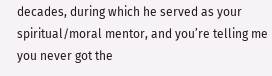decades, during which he served as your spiritual/moral mentor, and you’re telling me you never got the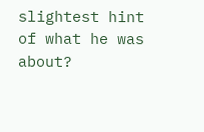slightest hint of what he was about?